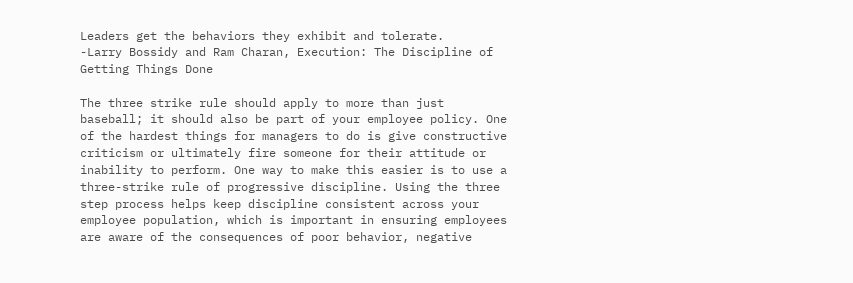Leaders get the behaviors they exhibit and tolerate.
-Larry Bossidy and Ram Charan, Execution: The Discipline of Getting Things Done

The three strike rule should apply to more than just baseball; it should also be part of your employee policy. One of the hardest things for managers to do is give constructive criticism or ultimately fire someone for their attitude or inability to perform. One way to make this easier is to use a three-strike rule of progressive discipline. Using the three step process helps keep discipline consistent across your employee population, which is important in ensuring employees are aware of the consequences of poor behavior, negative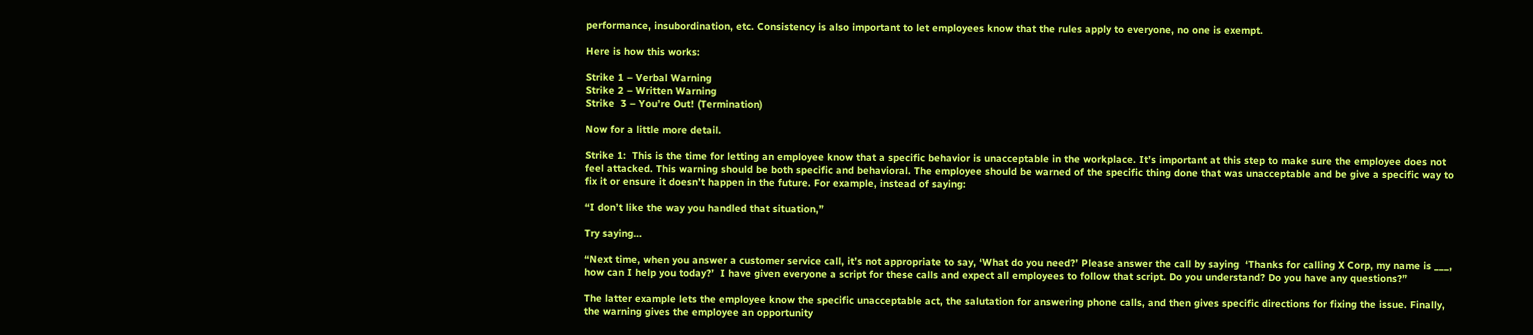performance, insubordination, etc. Consistency is also important to let employees know that the rules apply to everyone, no one is exempt.

Here is how this works:

Strike 1 – Verbal Warning
Strike 2 – Written Warning
Strike  3 – You’re Out! (Termination)

Now for a little more detail.

Strike 1:  This is the time for letting an employee know that a specific behavior is unacceptable in the workplace. It’s important at this step to make sure the employee does not feel attacked. This warning should be both specific and behavioral. The employee should be warned of the specific thing done that was unacceptable and be give a specific way to fix it or ensure it doesn’t happen in the future. For example, instead of saying:

“I don’t like the way you handled that situation,”

Try saying…

“Next time, when you answer a customer service call, it’s not appropriate to say, ‘What do you need?’ Please answer the call by saying  ‘Thanks for calling X Corp, my name is ___, how can I help you today?’  I have given everyone a script for these calls and expect all employees to follow that script. Do you understand? Do you have any questions?”

The latter example lets the employee know the specific unacceptable act, the salutation for answering phone calls, and then gives specific directions for fixing the issue. Finally, the warning gives the employee an opportunity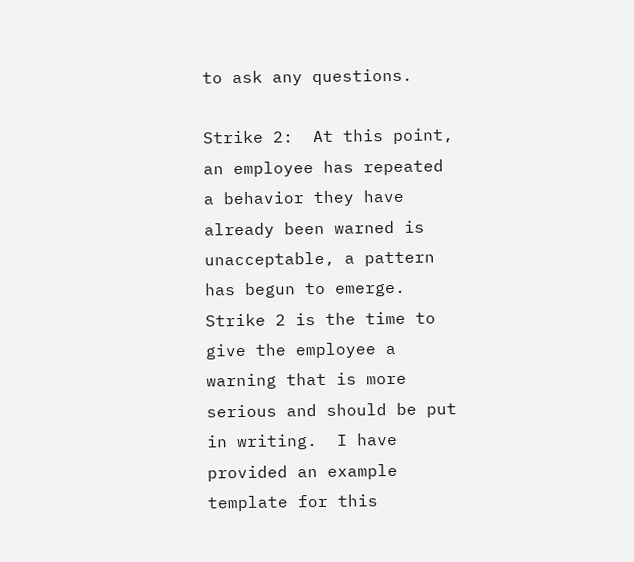to ask any questions.

Strike 2:  At this point, an employee has repeated a behavior they have already been warned is unacceptable, a pattern has begun to emerge.  Strike 2 is the time to give the employee a warning that is more serious and should be put in writing.  I have provided an example template for this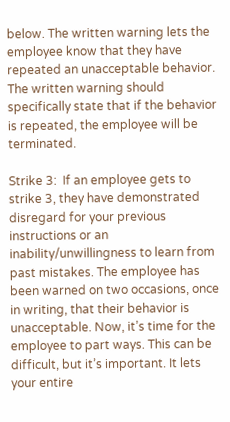below. The written warning lets the employee know that they have repeated an unacceptable behavior.  The written warning should specifically state that if the behavior is repeated, the employee will be terminated.

Strike 3:  If an employee gets to strike 3, they have demonstrated disregard for your previous instructions or an inability/unwillingness to learn from past mistakes. The employee has been warned on two occasions, once in writing, that their behavior is unacceptable. Now, it’s time for the employee to part ways. This can be difficult, but it’s important. It lets your entire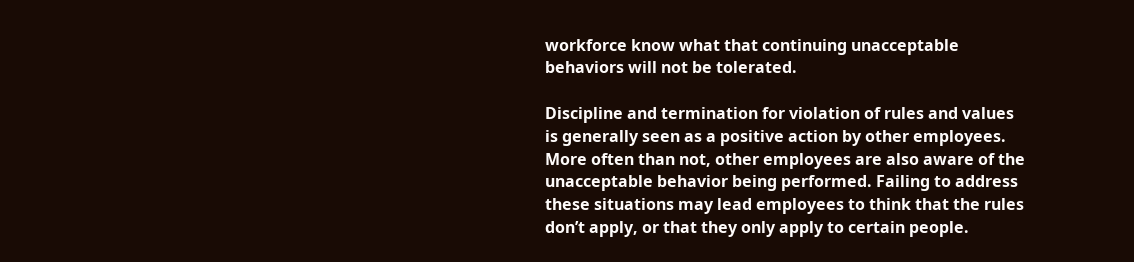workforce know what that continuing unacceptable behaviors will not be tolerated.

Discipline and termination for violation of rules and values is generally seen as a positive action by other employees. More often than not, other employees are also aware of the unacceptable behavior being performed. Failing to address these situations may lead employees to think that the rules don’t apply, or that they only apply to certain people.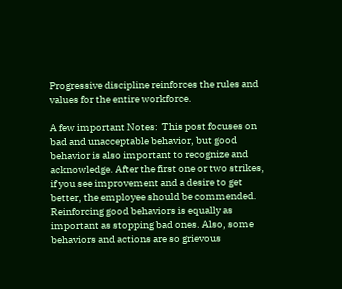Progressive discipline reinforces the rules and values for the entire workforce.

A few important Notes:  This post focuses on bad and unacceptable behavior, but good behavior is also important to recognize and acknowledge. After the first one or two strikes, if you see improvement and a desire to get better, the employee should be commended. Reinforcing good behaviors is equally as important as stopping bad ones. Also, some behaviors and actions are so grievous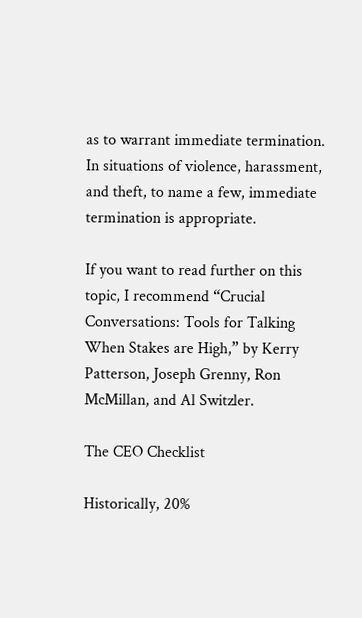as to warrant immediate termination. In situations of violence, harassment, and theft, to name a few, immediate termination is appropriate.

If you want to read further on this topic, I recommend “Crucial Conversations: Tools for Talking When Stakes are High,” by Kerry Patterson, Joseph Grenny, Ron McMillan, and Al Switzler.

The CEO Checklist

Historically, 20%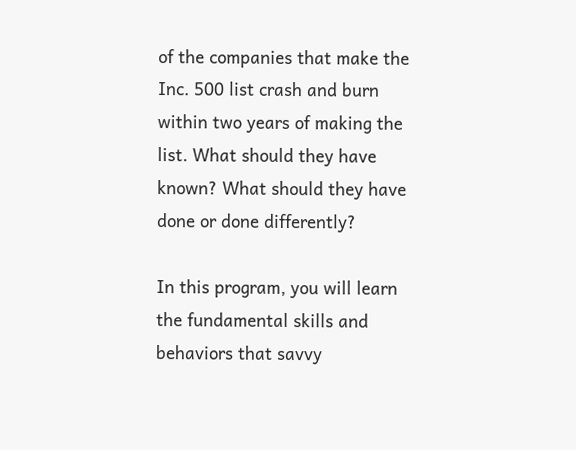of the companies that make the Inc. 500 list crash and burn within two years of making the list. What should they have known? What should they have done or done differently?

In this program, you will learn the fundamental skills and behaviors that savvy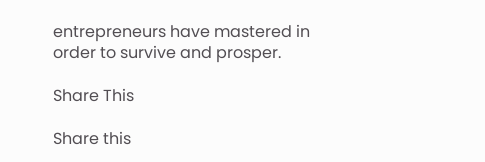entrepreneurs have mastered in order to survive and prosper.

Share This

Share this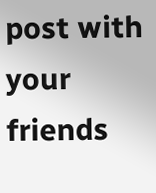post with your friends